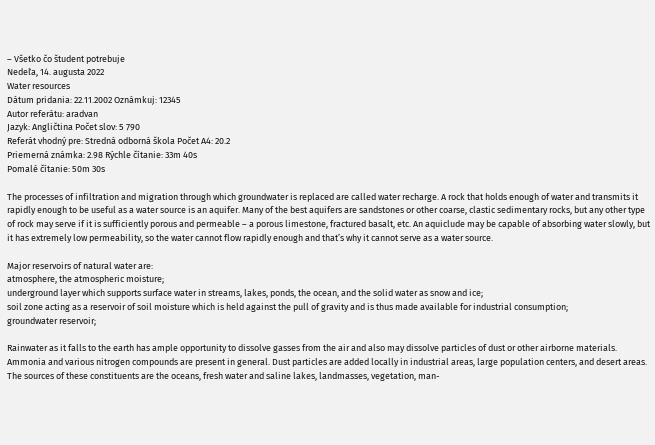– Všetko čo študent potrebuje
Nedeľa, 14. augusta 2022
Water resources
Dátum pridania: 22.11.2002 Oznámkuj: 12345
Autor referátu: aradvan
Jazyk: Angličtina Počet slov: 5 790
Referát vhodný pre: Stredná odborná škola Počet A4: 20.2
Priemerná známka: 2.98 Rýchle čítanie: 33m 40s
Pomalé čítanie: 50m 30s

The processes of infiltration and migration through which groundwater is replaced are called water recharge. A rock that holds enough of water and transmits it rapidly enough to be useful as a water source is an aquifer. Many of the best aquifers are sandstones or other coarse, clastic sedimentary rocks, but any other type of rock may serve if it is sufficiently porous and permeable – a porous limestone, fractured basalt, etc. An aquiclude may be capable of absorbing water slowly, but it has extremely low permeability, so the water cannot flow rapidly enough and that’s why it cannot serve as a water source.

Major reservoirs of natural water are:
atmosphere, the atmospheric moisture;
underground layer which supports surface water in streams, lakes, ponds, the ocean, and the solid water as snow and ice;
soil zone acting as a reservoir of soil moisture which is held against the pull of gravity and is thus made available for industrial consumption;
groundwater reservoir;

Rainwater as it falls to the earth has ample opportunity to dissolve gasses from the air and also may dissolve particles of dust or other airborne materials. Ammonia and various nitrogen compounds are present in general. Dust particles are added locally in industrial areas, large population centers, and desert areas. The sources of these constituents are the oceans, fresh water and saline lakes, landmasses, vegetation, man-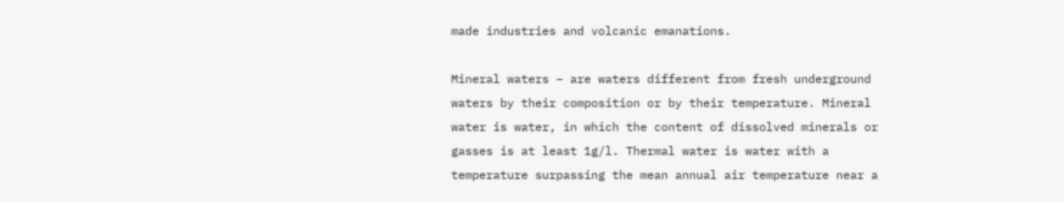made industries and volcanic emanations.

Mineral waters – are waters different from fresh underground waters by their composition or by their temperature. Mineral water is water, in which the content of dissolved minerals or gasses is at least 1g/l. Thermal water is water with a temperature surpassing the mean annual air temperature near a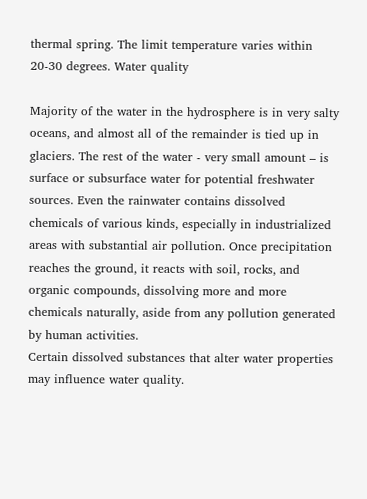thermal spring. The limit temperature varies within 20-30 degrees. Water quality

Majority of the water in the hydrosphere is in very salty oceans, and almost all of the remainder is tied up in glaciers. The rest of the water - very small amount – is surface or subsurface water for potential freshwater sources. Even the rainwater contains dissolved chemicals of various kinds, especially in industrialized areas with substantial air pollution. Once precipitation reaches the ground, it reacts with soil, rocks, and organic compounds, dissolving more and more chemicals naturally, aside from any pollution generated by human activities.
Certain dissolved substances that alter water properties may influence water quality.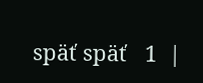späť späť   1  |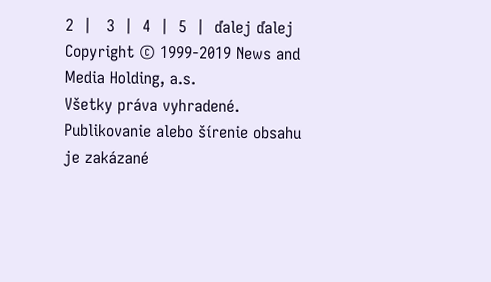2  |   3  |  4  |  5  |  ďalej ďalej
Copyright © 1999-2019 News and Media Holding, a.s.
Všetky práva vyhradené. Publikovanie alebo šírenie obsahu je zakázané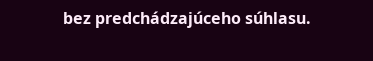bez predchádzajúceho súhlasu.